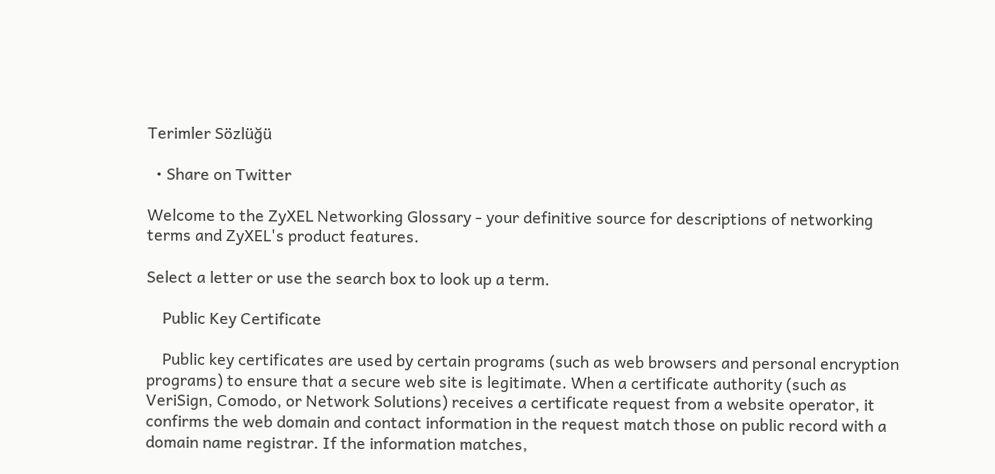Terimler Sözlüğü

  • Share on Twitter

Welcome to the ZyXEL Networking Glossary - your definitive source for descriptions of networking terms and ZyXEL's product features.

Select a letter or use the search box to look up a term.

    Public Key Certificate

    Public key certificates are used by certain programs (such as web browsers and personal encryption programs) to ensure that a secure web site is legitimate. When a certificate authority (such as VeriSign, Comodo, or Network Solutions) receives a certificate request from a website operator, it confirms the web domain and contact information in the request match those on public record with a domain name registrar. If the information matches,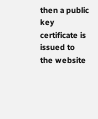then a public key certificate is issued to the website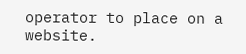operator to place on a website.